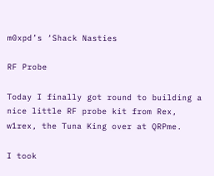m0xpd’s ‘Shack Nasties

RF Probe

Today I finally got round to building a nice little RF probe kit from Rex, w1rex, the Tuna King over at QRPme.

I took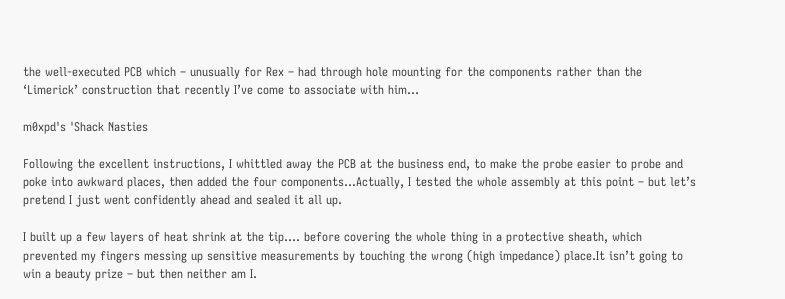the well-executed PCB which – unusually for Rex – had through hole mounting for the components rather than the ‘Limerick’ construction that recently I’ve come to associate with him…

m0xpd's 'Shack Nasties

Following the excellent instructions, I whittled away the PCB at the business end, to make the probe easier to probe and poke into awkward places, then added the four components…Actually, I tested the whole assembly at this point – but let’s pretend I just went confidently ahead and sealed it all up.

I built up a few layers of heat shrink at the tip…. before covering the whole thing in a protective sheath, which prevented my fingers messing up sensitive measurements by touching the wrong (high impedance) place.It isn’t going to win a beauty prize – but then neither am I.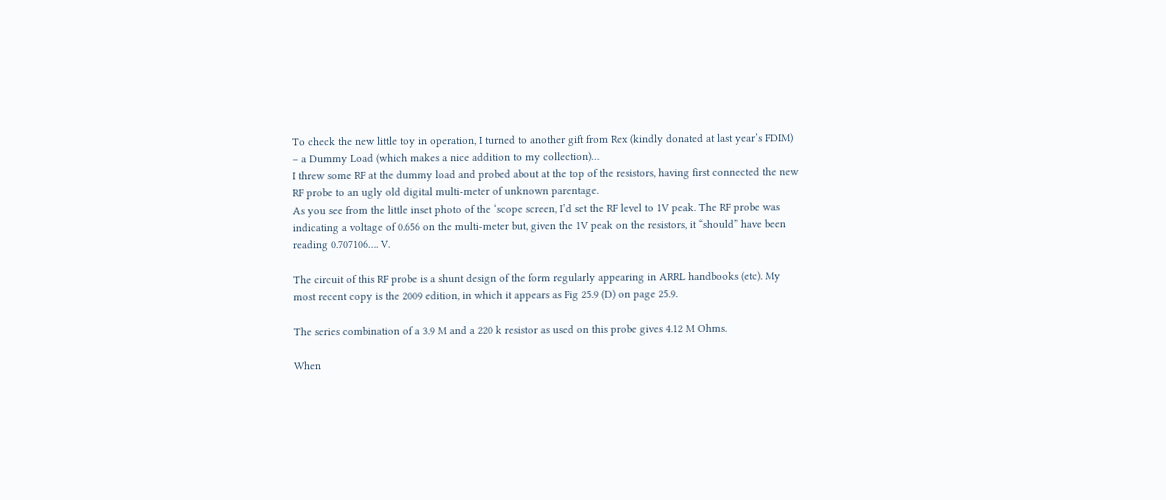To check the new little toy in operation, I turned to another gift from Rex (kindly donated at last year’s FDIM) – a Dummy Load (which makes a nice addition to my collection)…
I threw some RF at the dummy load and probed about at the top of the resistors, having first connected the new RF probe to an ugly old digital multi-meter of unknown parentage.
As you see from the little inset photo of the ‘scope screen, I’d set the RF level to 1V peak. The RF probe was indicating a voltage of 0.656 on the multi-meter but, given the 1V peak on the resistors, it “should” have been reading 0.707106…. V.

The circuit of this RF probe is a shunt design of the form regularly appearing in ARRL handbooks (etc). My most recent copy is the 2009 edition, in which it appears as Fig 25.9 (D) on page 25.9.

The series combination of a 3.9 M and a 220 k resistor as used on this probe gives 4.12 M Ohms.

When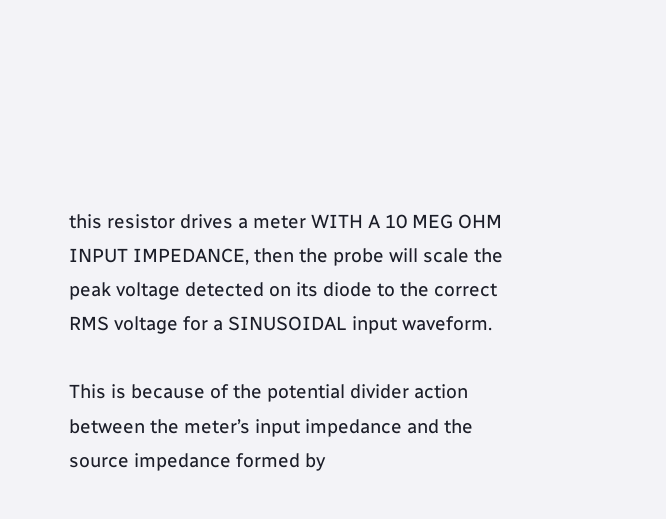this resistor drives a meter WITH A 10 MEG OHM INPUT IMPEDANCE, then the probe will scale the peak voltage detected on its diode to the correct RMS voltage for a SINUSOIDAL input waveform.

This is because of the potential divider action between the meter’s input impedance and the source impedance formed by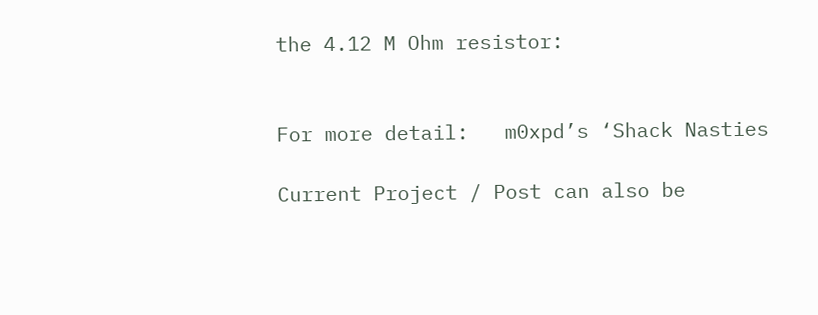the 4.12 M Ohm resistor:


For more detail:   m0xpd’s ‘Shack Nasties

Current Project / Post can also be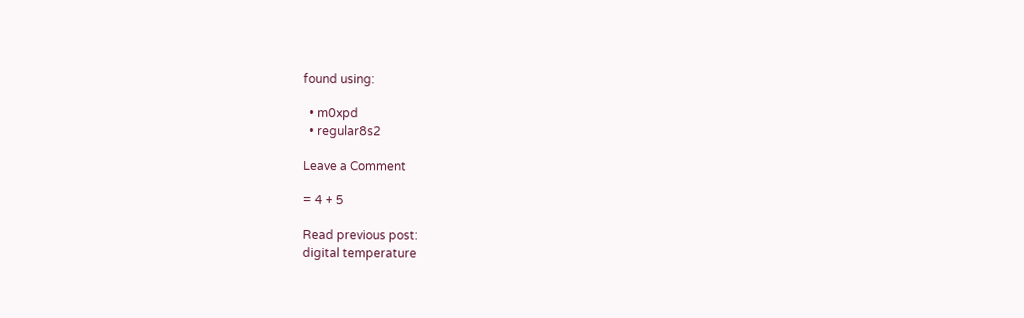found using:

  • m0xpd
  • regular8s2

Leave a Comment

= 4 + 5

Read previous post:
digital temperature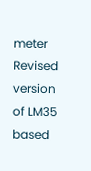meter
Revised version of LM35 based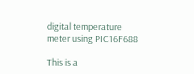digital temperature meter using PIC16F688

This is a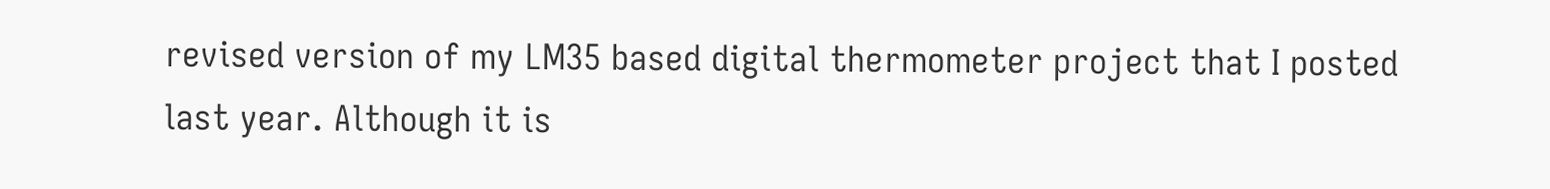revised version of my LM35 based digital thermometer project that I posted last year. Although it is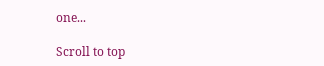one...

Scroll to top